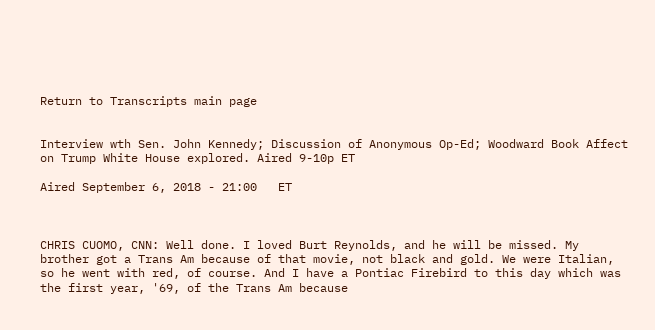Return to Transcripts main page


Interview wth Sen. John Kennedy; Discussion of Anonymous Op-Ed; Woodward Book Affect on Trump White House explored. Aired 9-10p ET

Aired September 6, 2018 - 21:00   ET



CHRIS CUOMO, CNN: Well done. I loved Burt Reynolds, and he will be missed. My brother got a Trans Am because of that movie, not black and gold. We were Italian, so he went with red, of course. And I have a Pontiac Firebird to this day which was the first year, '69, of the Trans Am because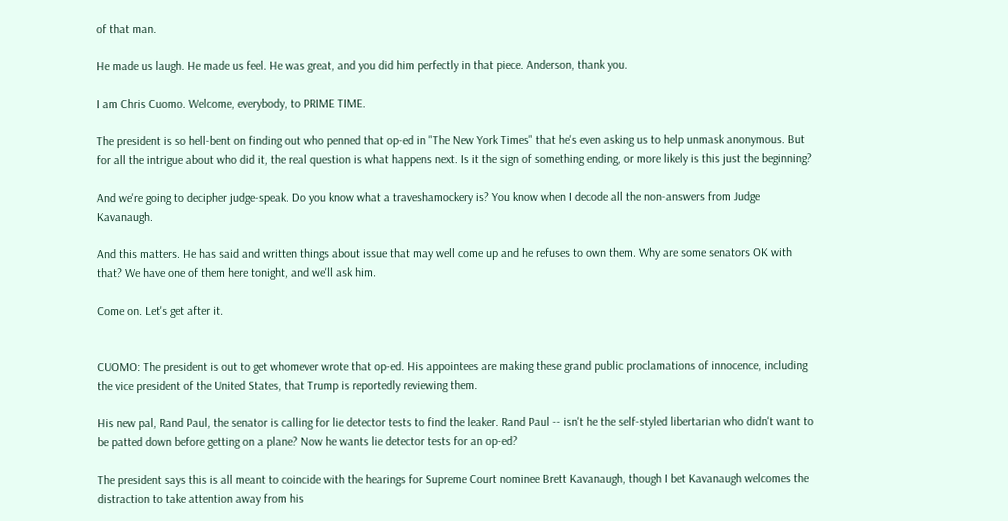of that man.

He made us laugh. He made us feel. He was great, and you did him perfectly in that piece. Anderson, thank you.

I am Chris Cuomo. Welcome, everybody, to PRIME TIME.

The president is so hell-bent on finding out who penned that op-ed in "The New York Times" that he's even asking us to help unmask anonymous. But for all the intrigue about who did it, the real question is what happens next. Is it the sign of something ending, or more likely is this just the beginning?

And we're going to decipher judge-speak. Do you know what a traveshamockery is? You know when I decode all the non-answers from Judge Kavanaugh.

And this matters. He has said and written things about issue that may well come up and he refuses to own them. Why are some senators OK with that? We have one of them here tonight, and we'll ask him.

Come on. Let's get after it.


CUOMO: The president is out to get whomever wrote that op-ed. His appointees are making these grand public proclamations of innocence, including the vice president of the United States, that Trump is reportedly reviewing them.

His new pal, Rand Paul, the senator is calling for lie detector tests to find the leaker. Rand Paul -- isn't he the self-styled libertarian who didn't want to be patted down before getting on a plane? Now he wants lie detector tests for an op-ed?

The president says this is all meant to coincide with the hearings for Supreme Court nominee Brett Kavanaugh, though I bet Kavanaugh welcomes the distraction to take attention away from his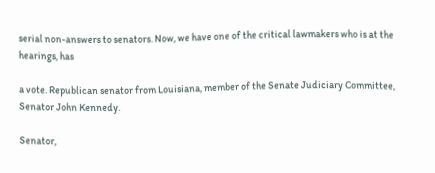serial non-answers to senators. Now, we have one of the critical lawmakers who is at the hearings, has

a vote. Republican senator from Louisiana, member of the Senate Judiciary Committee, Senator John Kennedy.

Senator,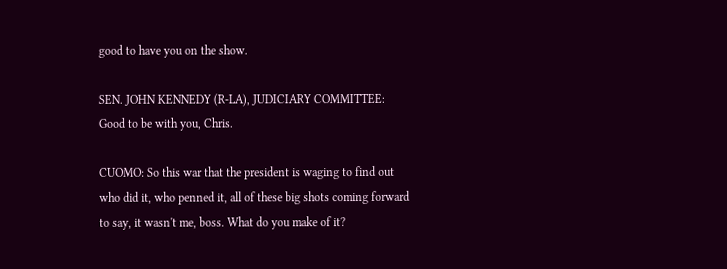good to have you on the show.

SEN. JOHN KENNEDY (R-LA), JUDICIARY COMMITTEE: Good to be with you, Chris.

CUOMO: So this war that the president is waging to find out who did it, who penned it, all of these big shots coming forward to say, it wasn't me, boss. What do you make of it?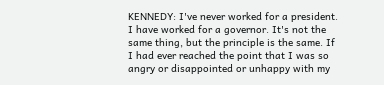KENNEDY: I've never worked for a president. I have worked for a governor. It's not the same thing, but the principle is the same. If I had ever reached the point that I was so angry or disappointed or unhappy with my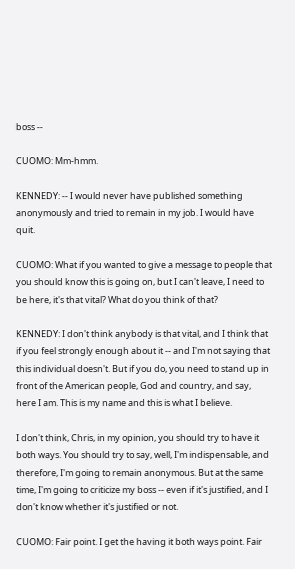boss --

CUOMO: Mm-hmm.

KENNEDY: -- I would never have published something anonymously and tried to remain in my job. I would have quit.

CUOMO: What if you wanted to give a message to people that you should know this is going on, but I can't leave, I need to be here, it's that vital? What do you think of that?

KENNEDY: I don't think anybody is that vital, and I think that if you feel strongly enough about it -- and I'm not saying that this individual doesn't. But if you do, you need to stand up in front of the American people, God and country, and say, here I am. This is my name and this is what I believe.

I don't think, Chris, in my opinion, you should try to have it both ways. You should try to say, well, I'm indispensable, and therefore, I'm going to remain anonymous. But at the same time, I'm going to criticize my boss -- even if it's justified, and I don't know whether it's justified or not.

CUOMO: Fair point. I get the having it both ways point. Fair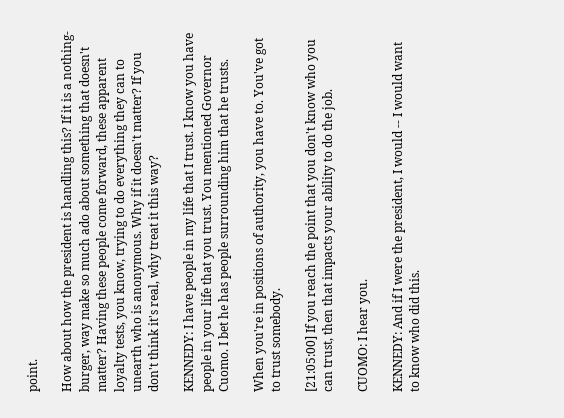point.

How about how the president is handling this? If it is a nothing- burger, way make so much ado about something that doesn't matter? Having these people come forward, these apparent loyalty tests, you know, trying to do everything they can to unearth who is anonymous. Why if it doesn't matter? If you don't think it's real, why treat it this way?

KENNEDY: I have people in my life that I trust. I know you have people in your life that you trust. You mentioned Governor Cuomo. I bet he has people surrounding him that he trusts.

When you're in positions of authority, you have to. You've got to trust somebody.

[21:05:00] If you reach the point that you don't know who you can trust, then that impacts your ability to do the job.

CUOMO: I hear you.

KENNEDY: And if I were the president, I would -- I would want to know who did this.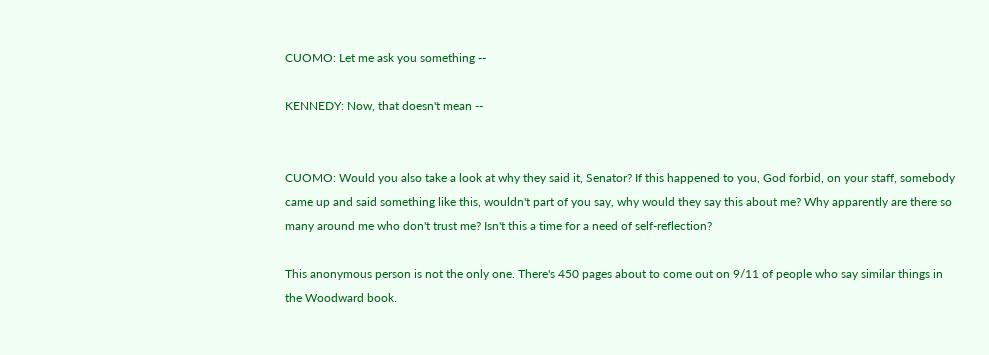CUOMO: Let me ask you something --

KENNEDY: Now, that doesn't mean --


CUOMO: Would you also take a look at why they said it, Senator? If this happened to you, God forbid, on your staff, somebody came up and said something like this, wouldn't part of you say, why would they say this about me? Why apparently are there so many around me who don't trust me? Isn't this a time for a need of self-reflection?

This anonymous person is not the only one. There's 450 pages about to come out on 9/11 of people who say similar things in the Woodward book.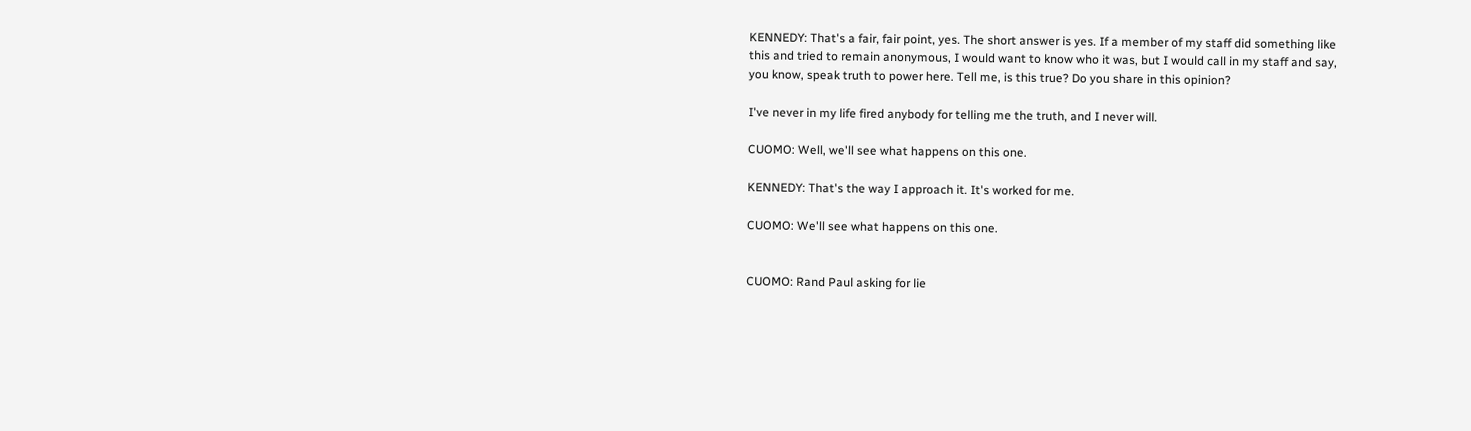KENNEDY: That's a fair, fair point, yes. The short answer is yes. If a member of my staff did something like this and tried to remain anonymous, I would want to know who it was, but I would call in my staff and say, you know, speak truth to power here. Tell me, is this true? Do you share in this opinion?

I've never in my life fired anybody for telling me the truth, and I never will.

CUOMO: Well, we'll see what happens on this one.

KENNEDY: That's the way I approach it. It's worked for me.

CUOMO: We'll see what happens on this one.


CUOMO: Rand Paul asking for lie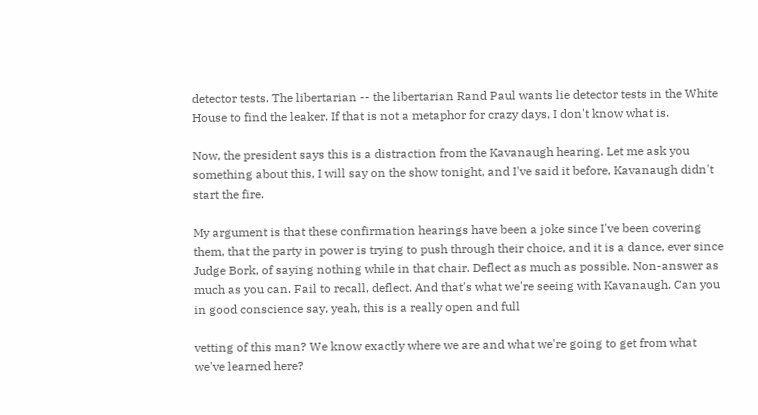detector tests. The libertarian -- the libertarian Rand Paul wants lie detector tests in the White House to find the leaker. If that is not a metaphor for crazy days, I don't know what is.

Now, the president says this is a distraction from the Kavanaugh hearing. Let me ask you something about this, I will say on the show tonight, and I've said it before, Kavanaugh didn't start the fire.

My argument is that these confirmation hearings have been a joke since I've been covering them, that the party in power is trying to push through their choice, and it is a dance, ever since Judge Bork, of saying nothing while in that chair. Deflect as much as possible. Non-answer as much as you can. Fail to recall, deflect. And that's what we're seeing with Kavanaugh. Can you in good conscience say, yeah, this is a really open and full

vetting of this man? We know exactly where we are and what we're going to get from what we've learned here?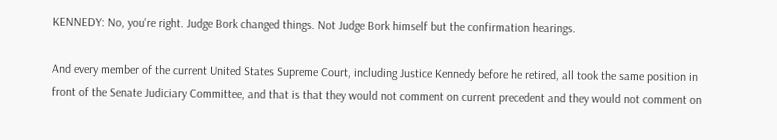KENNEDY: No, you're right. Judge Bork changed things. Not Judge Bork himself but the confirmation hearings.

And every member of the current United States Supreme Court, including Justice Kennedy before he retired, all took the same position in front of the Senate Judiciary Committee, and that is that they would not comment on current precedent and they would not comment on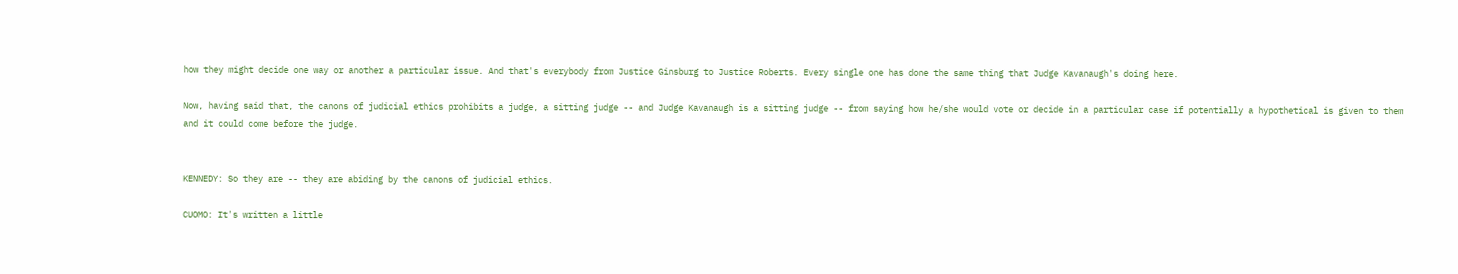how they might decide one way or another a particular issue. And that's everybody from Justice Ginsburg to Justice Roberts. Every single one has done the same thing that Judge Kavanaugh's doing here.

Now, having said that, the canons of judicial ethics prohibits a judge, a sitting judge -- and Judge Kavanaugh is a sitting judge -- from saying how he/she would vote or decide in a particular case if potentially a hypothetical is given to them and it could come before the judge.


KENNEDY: So they are -- they are abiding by the canons of judicial ethics.

CUOMO: It's written a little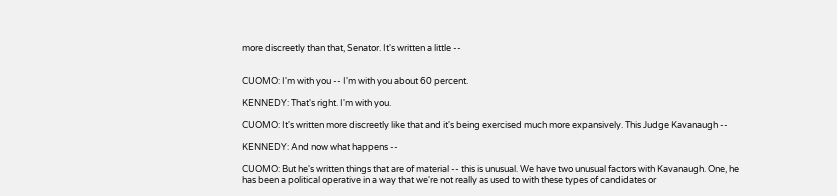more discreetly than that, Senator. It's written a little --


CUOMO: I'm with you -- I'm with you about 60 percent.

KENNEDY: That's right. I'm with you.

CUOMO: It's written more discreetly like that and it's being exercised much more expansively. This Judge Kavanaugh --

KENNEDY: And now what happens --

CUOMO: But he's written things that are of material -- this is unusual. We have two unusual factors with Kavanaugh. One, he has been a political operative in a way that we're not really as used to with these types of candidates or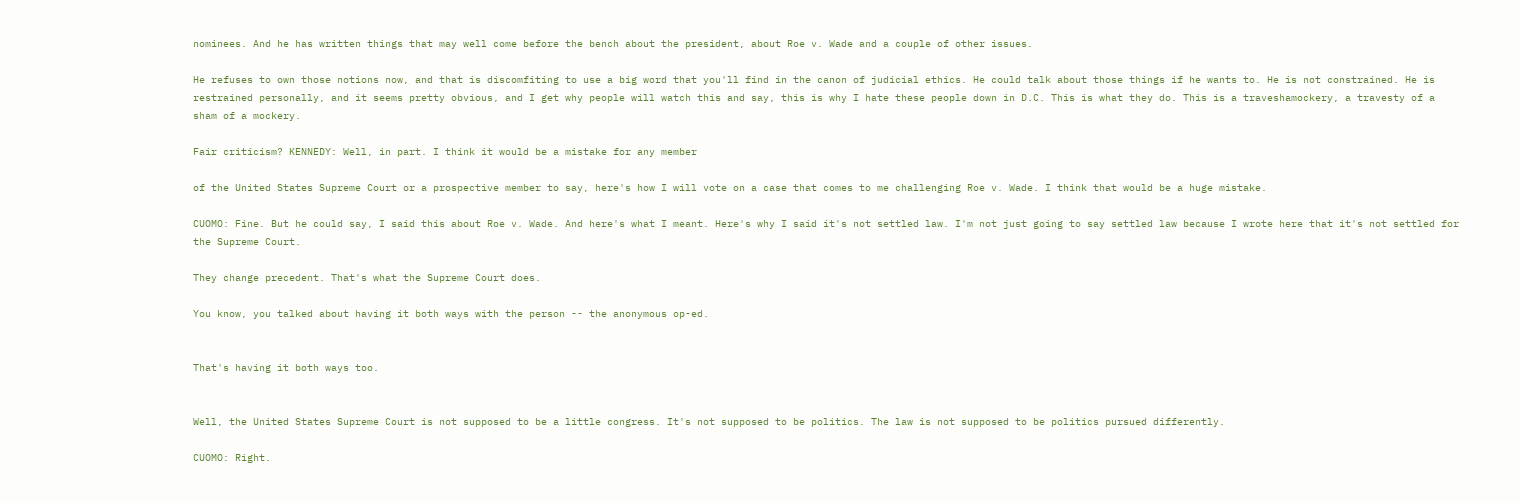nominees. And he has written things that may well come before the bench about the president, about Roe v. Wade and a couple of other issues.

He refuses to own those notions now, and that is discomfiting to use a big word that you'll find in the canon of judicial ethics. He could talk about those things if he wants to. He is not constrained. He is restrained personally, and it seems pretty obvious, and I get why people will watch this and say, this is why I hate these people down in D.C. This is what they do. This is a traveshamockery, a travesty of a sham of a mockery.

Fair criticism? KENNEDY: Well, in part. I think it would be a mistake for any member

of the United States Supreme Court or a prospective member to say, here's how I will vote on a case that comes to me challenging Roe v. Wade. I think that would be a huge mistake.

CUOMO: Fine. But he could say, I said this about Roe v. Wade. And here's what I meant. Here's why I said it's not settled law. I'm not just going to say settled law because I wrote here that it's not settled for the Supreme Court.

They change precedent. That's what the Supreme Court does.

You know, you talked about having it both ways with the person -- the anonymous op-ed.


That's having it both ways too.


Well, the United States Supreme Court is not supposed to be a little congress. It's not supposed to be politics. The law is not supposed to be politics pursued differently.

CUOMO: Right.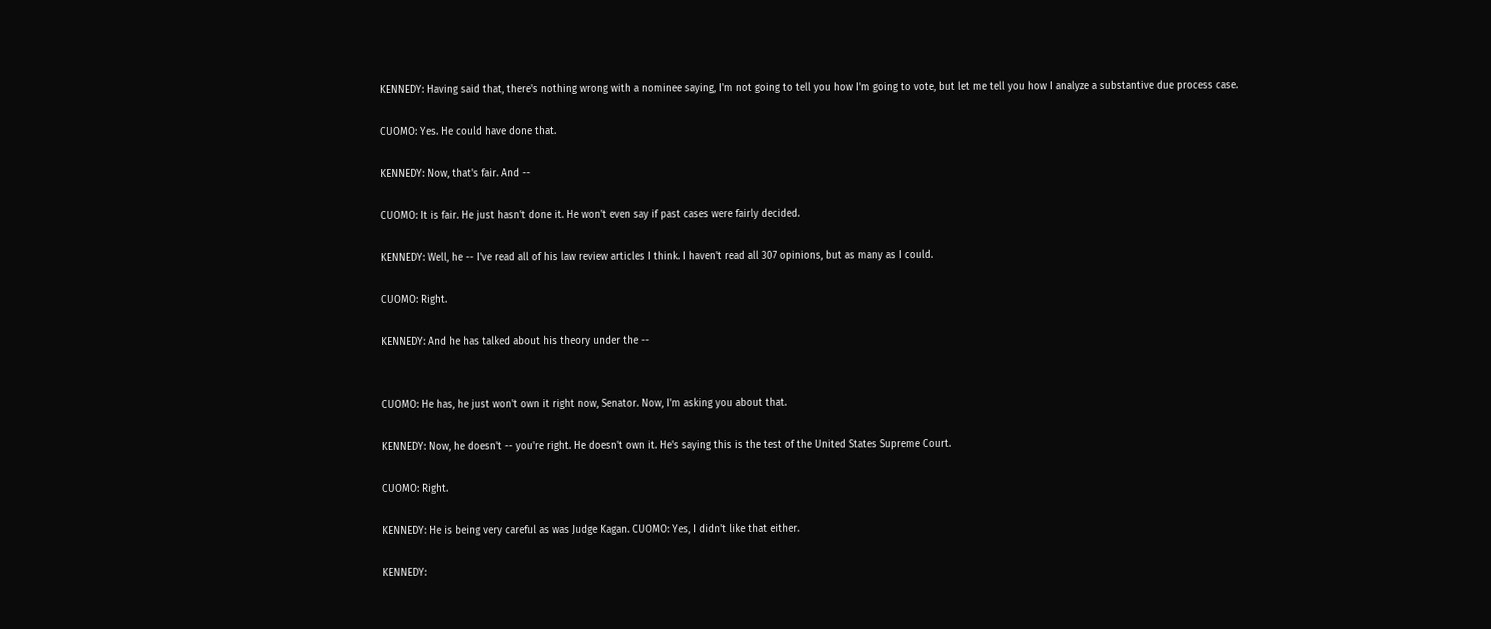KENNEDY: Having said that, there's nothing wrong with a nominee saying, I'm not going to tell you how I'm going to vote, but let me tell you how I analyze a substantive due process case.

CUOMO: Yes. He could have done that.

KENNEDY: Now, that's fair. And --

CUOMO: It is fair. He just hasn't done it. He won't even say if past cases were fairly decided.

KENNEDY: Well, he -- I've read all of his law review articles I think. I haven't read all 307 opinions, but as many as I could.

CUOMO: Right.

KENNEDY: And he has talked about his theory under the --


CUOMO: He has, he just won't own it right now, Senator. Now, I'm asking you about that.

KENNEDY: Now, he doesn't -- you're right. He doesn't own it. He's saying this is the test of the United States Supreme Court.

CUOMO: Right.

KENNEDY: He is being very careful as was Judge Kagan. CUOMO: Yes, I didn't like that either.

KENNEDY: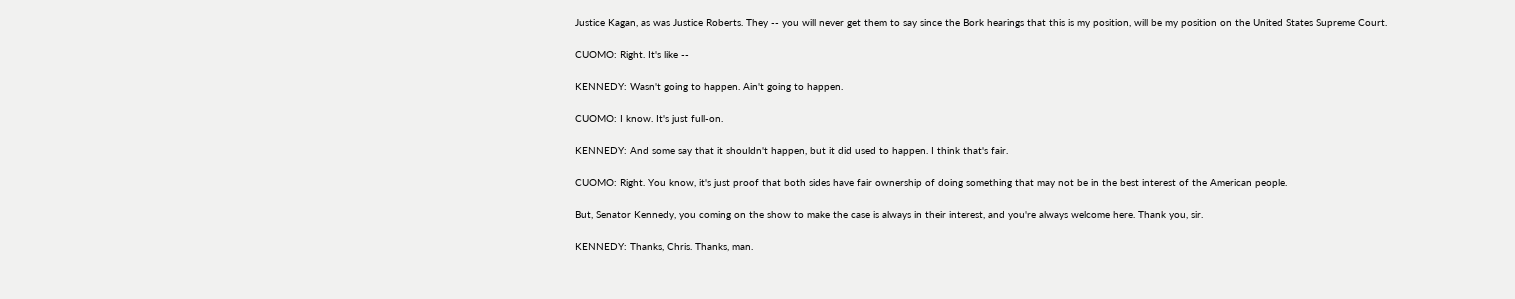Justice Kagan, as was Justice Roberts. They -- you will never get them to say since the Bork hearings that this is my position, will be my position on the United States Supreme Court.

CUOMO: Right. It's like --

KENNEDY: Wasn't going to happen. Ain't going to happen.

CUOMO: I know. It's just full-on.

KENNEDY: And some say that it shouldn't happen, but it did used to happen. I think that's fair.

CUOMO: Right. You know, it's just proof that both sides have fair ownership of doing something that may not be in the best interest of the American people.

But, Senator Kennedy, you coming on the show to make the case is always in their interest, and you're always welcome here. Thank you, sir.

KENNEDY: Thanks, Chris. Thanks, man.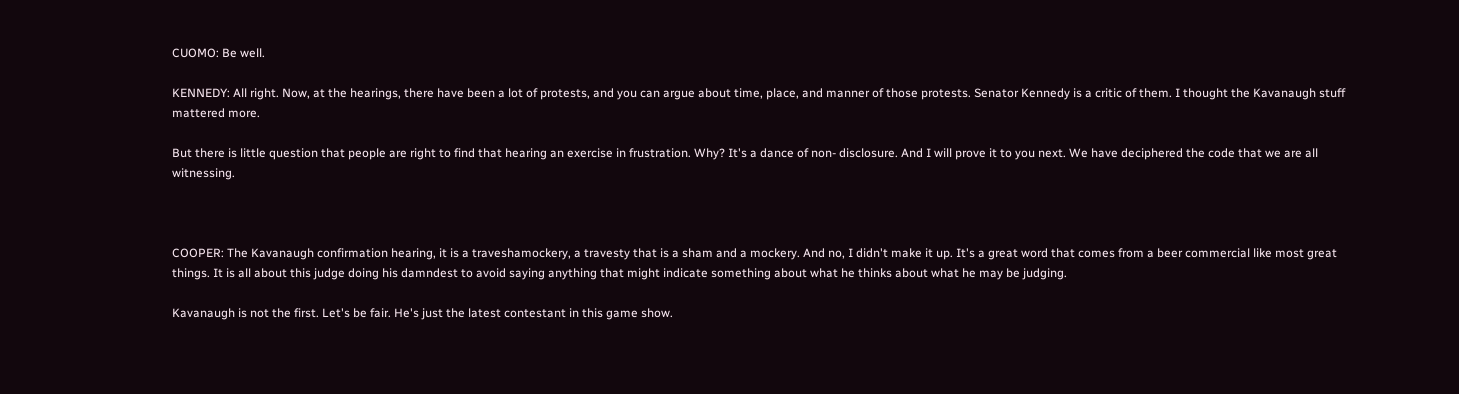CUOMO: Be well.

KENNEDY: All right. Now, at the hearings, there have been a lot of protests, and you can argue about time, place, and manner of those protests. Senator Kennedy is a critic of them. I thought the Kavanaugh stuff mattered more.

But there is little question that people are right to find that hearing an exercise in frustration. Why? It's a dance of non- disclosure. And I will prove it to you next. We have deciphered the code that we are all witnessing.



COOPER: The Kavanaugh confirmation hearing, it is a traveshamockery, a travesty that is a sham and a mockery. And no, I didn't make it up. It's a great word that comes from a beer commercial like most great things. It is all about this judge doing his damndest to avoid saying anything that might indicate something about what he thinks about what he may be judging.

Kavanaugh is not the first. Let's be fair. He's just the latest contestant in this game show.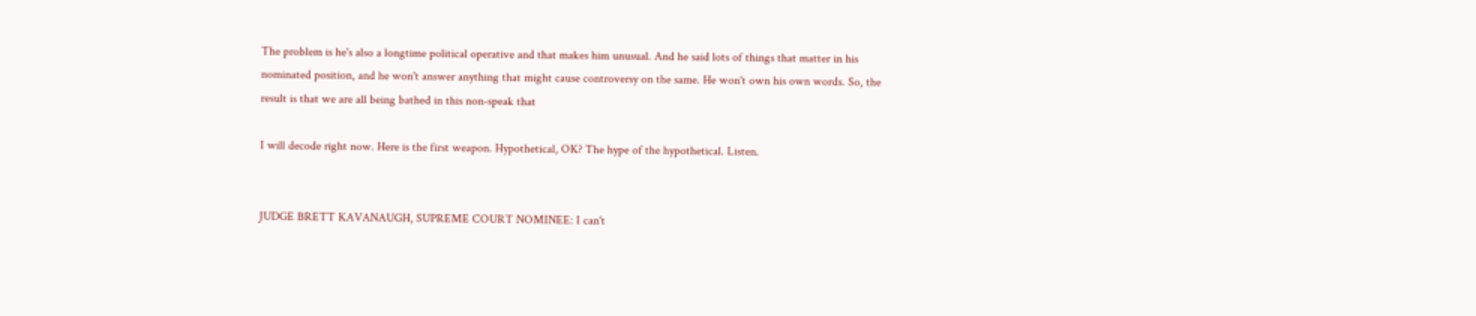The problem is he's also a longtime political operative and that makes him unusual. And he said lots of things that matter in his nominated position, and he won't answer anything that might cause controversy on the same. He won't own his own words. So, the result is that we are all being bathed in this non-speak that

I will decode right now. Here is the first weapon. Hypothetical, OK? The hype of the hypothetical. Listen.


JUDGE BRETT KAVANAUGH, SUPREME COURT NOMINEE: I can't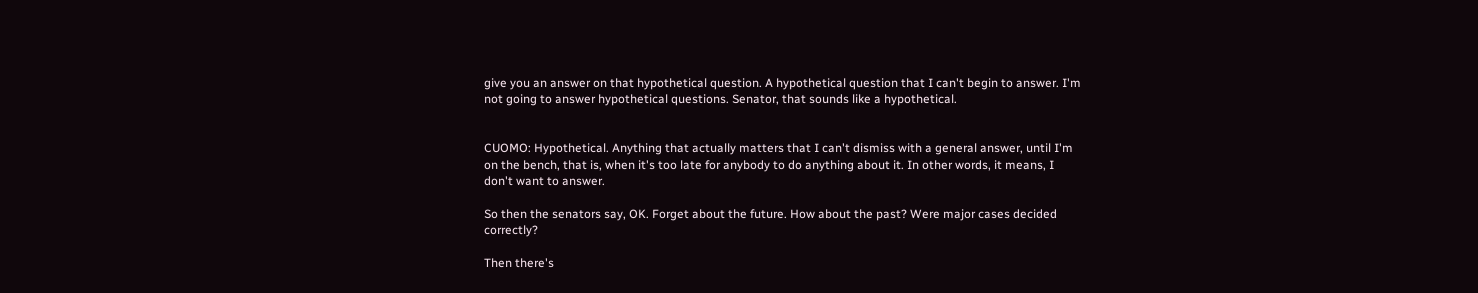give you an answer on that hypothetical question. A hypothetical question that I can't begin to answer. I'm not going to answer hypothetical questions. Senator, that sounds like a hypothetical.


CUOMO: Hypothetical. Anything that actually matters that I can't dismiss with a general answer, until I'm on the bench, that is, when it's too late for anybody to do anything about it. In other words, it means, I don't want to answer.

So then the senators say, OK. Forget about the future. How about the past? Were major cases decided correctly?

Then there's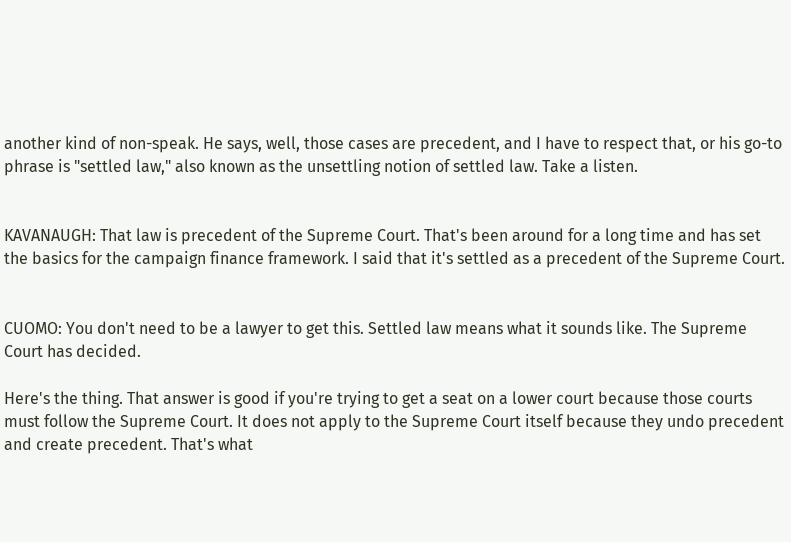another kind of non-speak. He says, well, those cases are precedent, and I have to respect that, or his go-to phrase is "settled law," also known as the unsettling notion of settled law. Take a listen.


KAVANAUGH: That law is precedent of the Supreme Court. That's been around for a long time and has set the basics for the campaign finance framework. I said that it's settled as a precedent of the Supreme Court.


CUOMO: You don't need to be a lawyer to get this. Settled law means what it sounds like. The Supreme Court has decided.

Here's the thing. That answer is good if you're trying to get a seat on a lower court because those courts must follow the Supreme Court. It does not apply to the Supreme Court itself because they undo precedent and create precedent. That's what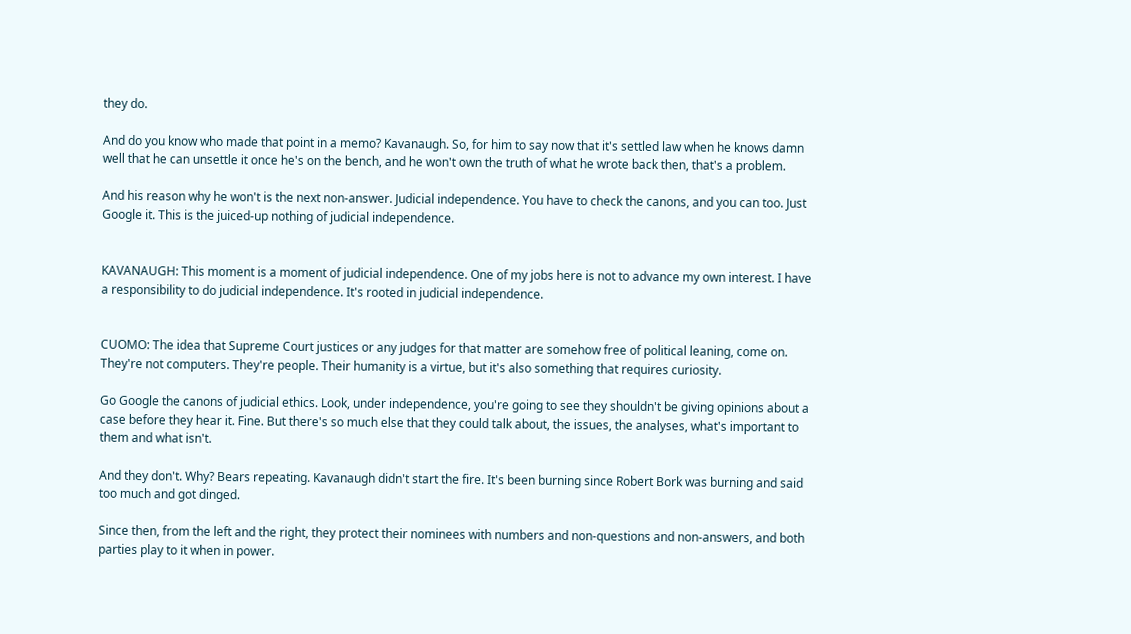they do.

And do you know who made that point in a memo? Kavanaugh. So, for him to say now that it's settled law when he knows damn well that he can unsettle it once he's on the bench, and he won't own the truth of what he wrote back then, that's a problem.

And his reason why he won't is the next non-answer. Judicial independence. You have to check the canons, and you can too. Just Google it. This is the juiced-up nothing of judicial independence.


KAVANAUGH: This moment is a moment of judicial independence. One of my jobs here is not to advance my own interest. I have a responsibility to do judicial independence. It's rooted in judicial independence.


CUOMO: The idea that Supreme Court justices or any judges for that matter are somehow free of political leaning, come on. They're not computers. They're people. Their humanity is a virtue, but it's also something that requires curiosity.

Go Google the canons of judicial ethics. Look, under independence, you're going to see they shouldn't be giving opinions about a case before they hear it. Fine. But there's so much else that they could talk about, the issues, the analyses, what's important to them and what isn't.

And they don't. Why? Bears repeating. Kavanaugh didn't start the fire. It's been burning since Robert Bork was burning and said too much and got dinged.

Since then, from the left and the right, they protect their nominees with numbers and non-questions and non-answers, and both parties play to it when in power.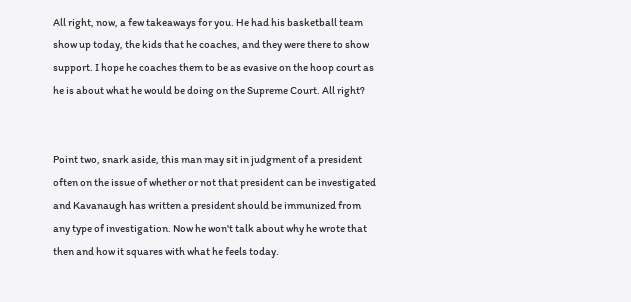All right, now, a few takeaways for you. He had his basketball team show up today, the kids that he coaches, and they were there to show support. I hope he coaches them to be as evasive on the hoop court as he is about what he would be doing on the Supreme Court. All right?


Point two, snark aside, this man may sit in judgment of a president often on the issue of whether or not that president can be investigated and Kavanaugh has written a president should be immunized from any type of investigation. Now he won't talk about why he wrote that then and how it squares with what he feels today.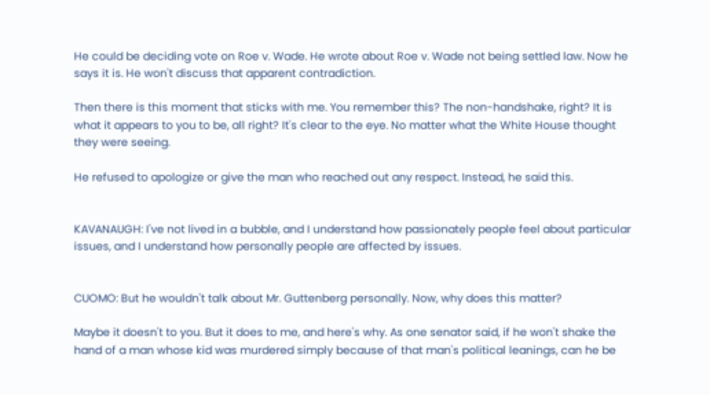He could be deciding vote on Roe v. Wade. He wrote about Roe v. Wade not being settled law. Now he says it is. He won't discuss that apparent contradiction.

Then there is this moment that sticks with me. You remember this? The non-handshake, right? It is what it appears to you to be, all right? It's clear to the eye. No matter what the White House thought they were seeing.

He refused to apologize or give the man who reached out any respect. Instead, he said this.


KAVANAUGH: I've not lived in a bubble, and I understand how passionately people feel about particular issues, and I understand how personally people are affected by issues.


CUOMO: But he wouldn't talk about Mr. Guttenberg personally. Now, why does this matter?

Maybe it doesn't to you. But it does to me, and here's why. As one senator said, if he won't shake the hand of a man whose kid was murdered simply because of that man's political leanings, can he be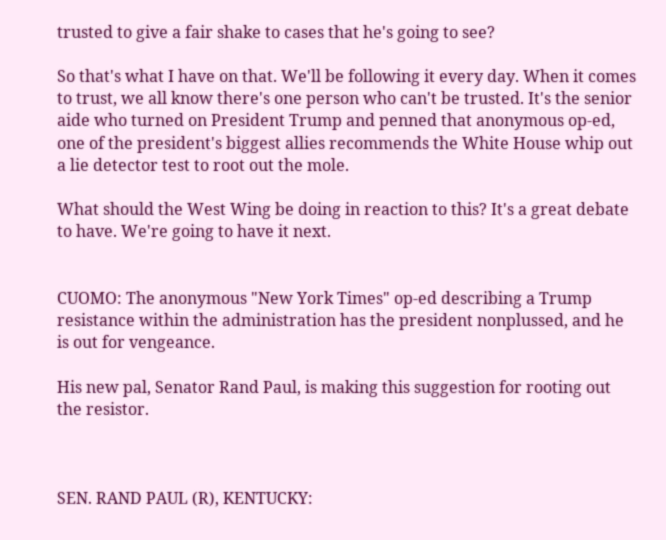trusted to give a fair shake to cases that he's going to see?

So that's what I have on that. We'll be following it every day. When it comes to trust, we all know there's one person who can't be trusted. It's the senior aide who turned on President Trump and penned that anonymous op-ed, one of the president's biggest allies recommends the White House whip out a lie detector test to root out the mole.

What should the West Wing be doing in reaction to this? It's a great debate to have. We're going to have it next.


CUOMO: The anonymous "New York Times" op-ed describing a Trump resistance within the administration has the president nonplussed, and he is out for vengeance.

His new pal, Senator Rand Paul, is making this suggestion for rooting out the resistor.



SEN. RAND PAUL (R), KENTUCKY: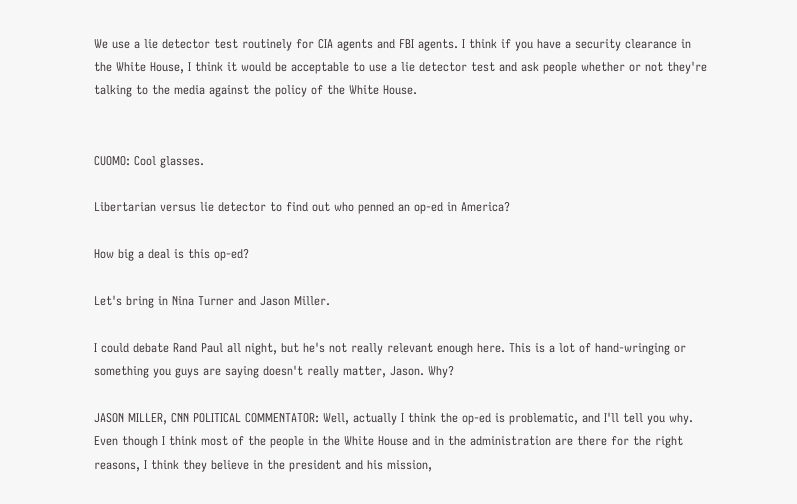We use a lie detector test routinely for CIA agents and FBI agents. I think if you have a security clearance in the White House, I think it would be acceptable to use a lie detector test and ask people whether or not they're talking to the media against the policy of the White House.


CUOMO: Cool glasses.

Libertarian versus lie detector to find out who penned an op-ed in America?

How big a deal is this op-ed?

Let's bring in Nina Turner and Jason Miller.

I could debate Rand Paul all night, but he's not really relevant enough here. This is a lot of hand-wringing or something you guys are saying doesn't really matter, Jason. Why?

JASON MILLER, CNN POLITICAL COMMENTATOR: Well, actually I think the op-ed is problematic, and I'll tell you why. Even though I think most of the people in the White House and in the administration are there for the right reasons, I think they believe in the president and his mission,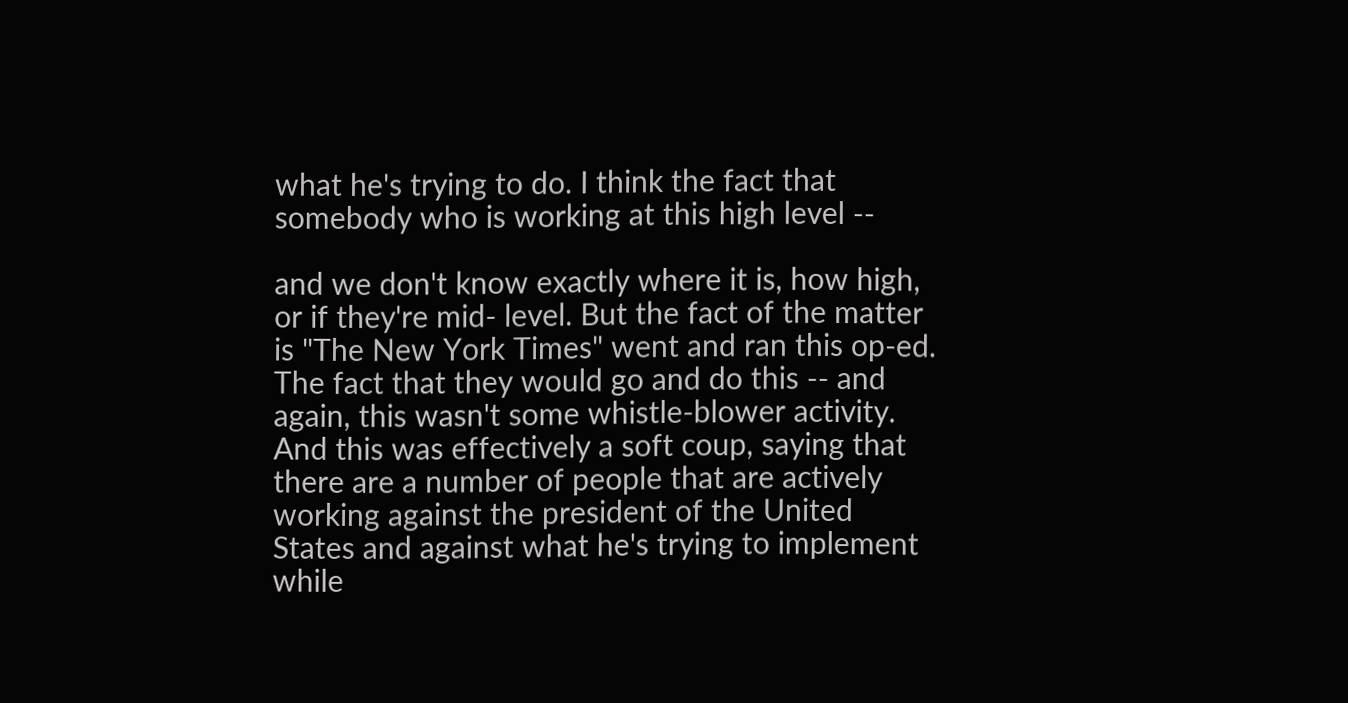what he's trying to do. I think the fact that somebody who is working at this high level --

and we don't know exactly where it is, how high, or if they're mid- level. But the fact of the matter is "The New York Times" went and ran this op-ed. The fact that they would go and do this -- and again, this wasn't some whistle-blower activity. And this was effectively a soft coup, saying that there are a number of people that are actively working against the president of the United States and against what he's trying to implement while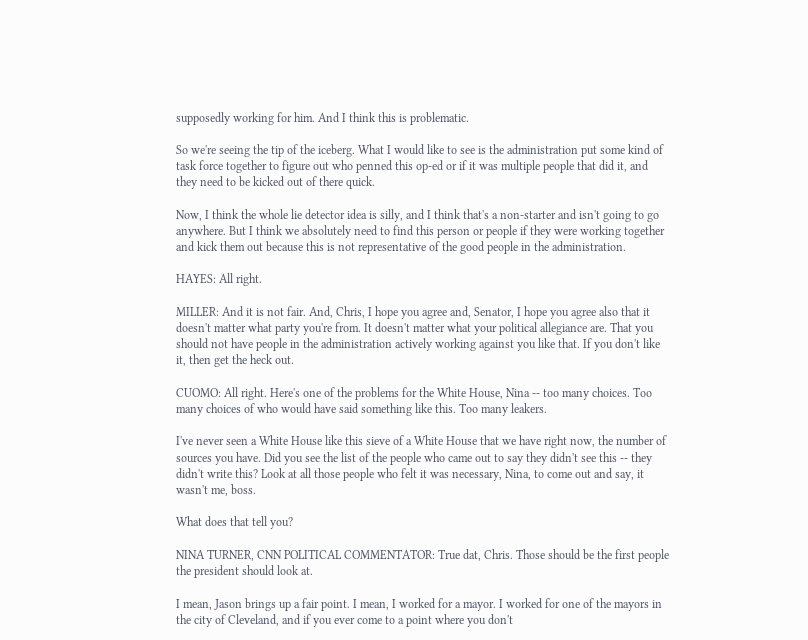supposedly working for him. And I think this is problematic.

So we're seeing the tip of the iceberg. What I would like to see is the administration put some kind of task force together to figure out who penned this op-ed or if it was multiple people that did it, and they need to be kicked out of there quick.

Now, I think the whole lie detector idea is silly, and I think that's a non-starter and isn't going to go anywhere. But I think we absolutely need to find this person or people if they were working together and kick them out because this is not representative of the good people in the administration.

HAYES: All right.

MILLER: And it is not fair. And, Chris, I hope you agree and, Senator, I hope you agree also that it doesn't matter what party you're from. It doesn't matter what your political allegiance are. That you should not have people in the administration actively working against you like that. If you don't like it, then get the heck out.

CUOMO: All right. Here's one of the problems for the White House, Nina -- too many choices. Too many choices of who would have said something like this. Too many leakers.

I've never seen a White House like this sieve of a White House that we have right now, the number of sources you have. Did you see the list of the people who came out to say they didn't see this -- they didn't write this? Look at all those people who felt it was necessary, Nina, to come out and say, it wasn't me, boss.

What does that tell you?

NINA TURNER, CNN POLITICAL COMMENTATOR: True dat, Chris. Those should be the first people the president should look at.

I mean, Jason brings up a fair point. I mean, I worked for a mayor. I worked for one of the mayors in the city of Cleveland, and if you ever come to a point where you don't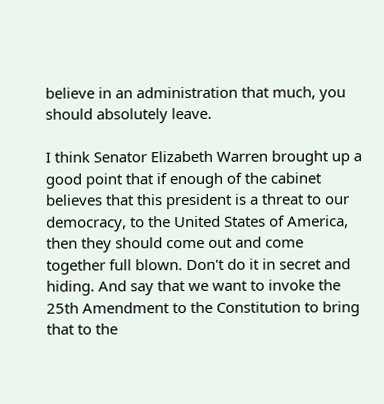believe in an administration that much, you should absolutely leave.

I think Senator Elizabeth Warren brought up a good point that if enough of the cabinet believes that this president is a threat to our democracy, to the United States of America, then they should come out and come together full blown. Don't do it in secret and hiding. And say that we want to invoke the 25th Amendment to the Constitution to bring that to the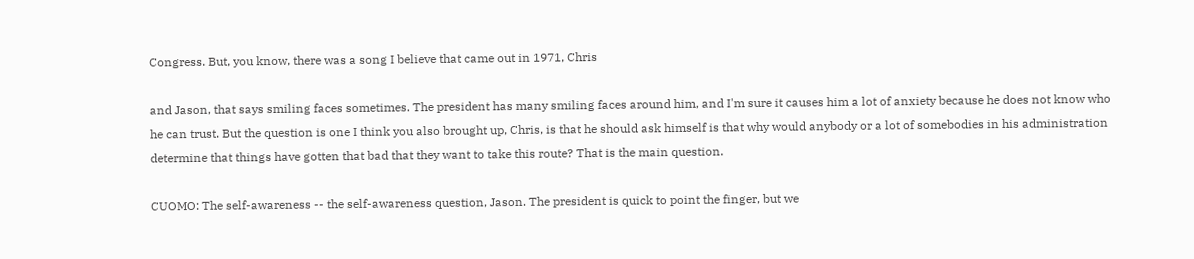Congress. But, you know, there was a song I believe that came out in 1971, Chris

and Jason, that says smiling faces sometimes. The president has many smiling faces around him, and I'm sure it causes him a lot of anxiety because he does not know who he can trust. But the question is one I think you also brought up, Chris, is that he should ask himself is that why would anybody or a lot of somebodies in his administration determine that things have gotten that bad that they want to take this route? That is the main question.

CUOMO: The self-awareness -- the self-awareness question, Jason. The president is quick to point the finger, but we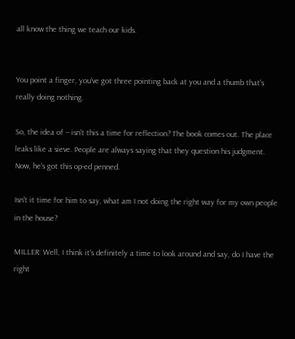all know the thing we teach our kids.


You point a finger, you've got three pointing back at you and a thumb that's really doing nothing.

So, the idea of -- isn't this a time for reflection? The book comes out. The place leaks like a sieve. People are always saying that they question his judgment. Now, he's got this op-ed penned.

Isn't it time for him to say, what am I not doing the right way for my own people in the house?

MILLER: Well, I think it's definitely a time to look around and say, do I have the right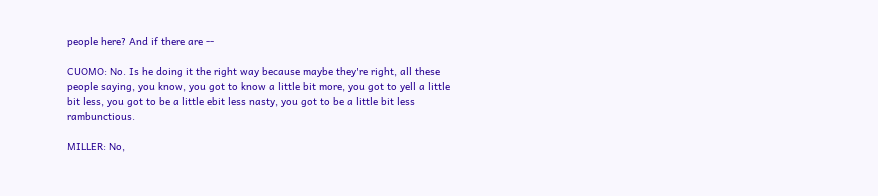people here? And if there are --

CUOMO: No. Is he doing it the right way because maybe they're right, all these people saying, you know, you got to know a little bit more, you got to yell a little bit less, you got to be a little ebit less nasty, you got to be a little bit less rambunctious.

MILLER: No,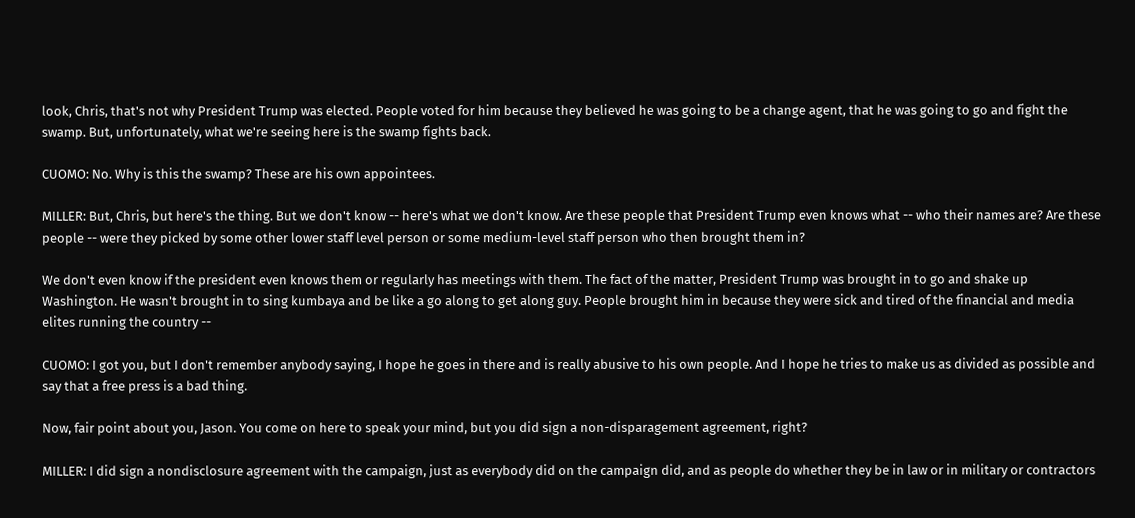look, Chris, that's not why President Trump was elected. People voted for him because they believed he was going to be a change agent, that he was going to go and fight the swamp. But, unfortunately, what we're seeing here is the swamp fights back.

CUOMO: No. Why is this the swamp? These are his own appointees.

MILLER: But, Chris, but here's the thing. But we don't know -- here's what we don't know. Are these people that President Trump even knows what -- who their names are? Are these people -- were they picked by some other lower staff level person or some medium-level staff person who then brought them in?

We don't even know if the president even knows them or regularly has meetings with them. The fact of the matter, President Trump was brought in to go and shake up Washington. He wasn't brought in to sing kumbaya and be like a go along to get along guy. People brought him in because they were sick and tired of the financial and media elites running the country --

CUOMO: I got you, but I don't remember anybody saying, I hope he goes in there and is really abusive to his own people. And I hope he tries to make us as divided as possible and say that a free press is a bad thing.

Now, fair point about you, Jason. You come on here to speak your mind, but you did sign a non-disparagement agreement, right?

MILLER: I did sign a nondisclosure agreement with the campaign, just as everybody did on the campaign did, and as people do whether they be in law or in military or contractors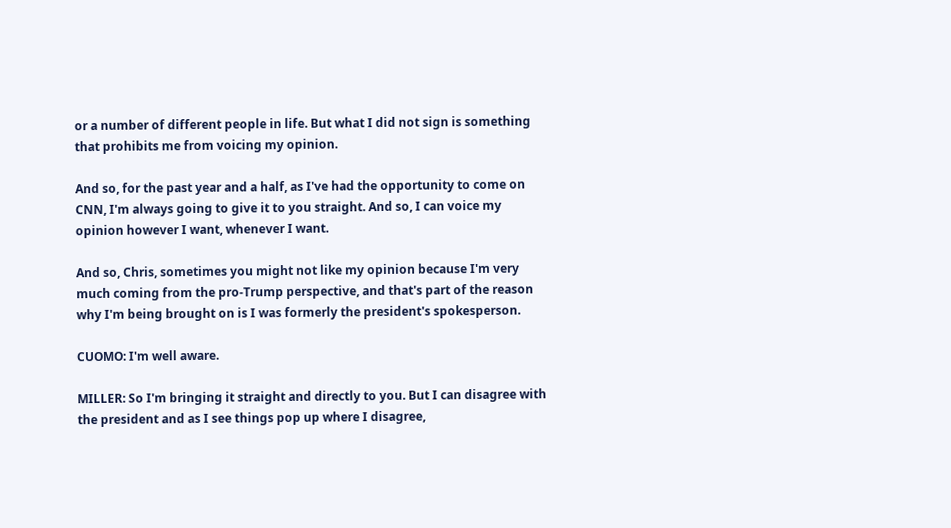or a number of different people in life. But what I did not sign is something that prohibits me from voicing my opinion.

And so, for the past year and a half, as I've had the opportunity to come on CNN, I'm always going to give it to you straight. And so, I can voice my opinion however I want, whenever I want.

And so, Chris, sometimes you might not like my opinion because I'm very much coming from the pro-Trump perspective, and that's part of the reason why I'm being brought on is I was formerly the president's spokesperson.

CUOMO: I'm well aware.

MILLER: So I'm bringing it straight and directly to you. But I can disagree with the president and as I see things pop up where I disagree,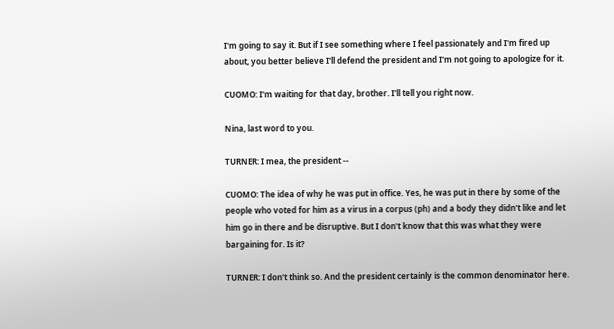I'm going to say it. But if I see something where I feel passionately and I'm fired up about, you better believe I'll defend the president and I'm not going to apologize for it.

CUOMO: I'm waiting for that day, brother. I'll tell you right now.

Nina, last word to you.

TURNER: I mea, the president --

CUOMO: The idea of why he was put in office. Yes, he was put in there by some of the people who voted for him as a virus in a corpus (ph) and a body they didn't like and let him go in there and be disruptive. But I don't know that this was what they were bargaining for. Is it?

TURNER: I don't think so. And the president certainly is the common denominator here.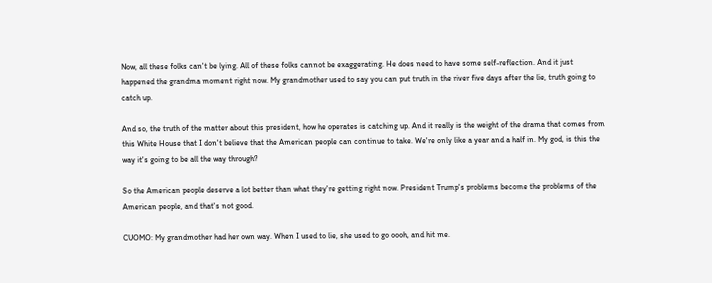Now, all these folks can't be lying. All of these folks cannot be exaggerating. He does need to have some self-reflection. And it just happened the grandma moment right now. My grandmother used to say you can put truth in the river five days after the lie, truth going to catch up.

And so, the truth of the matter about this president, how he operates is catching up. And it really is the weight of the drama that comes from this White House that I don't believe that the American people can continue to take. We're only like a year and a half in. My god, is this the way it's going to be all the way through?

So the American people deserve a lot better than what they're getting right now. President Trump's problems become the problems of the American people, and that's not good.

CUOMO: My grandmother had her own way. When I used to lie, she used to go oooh, and hit me.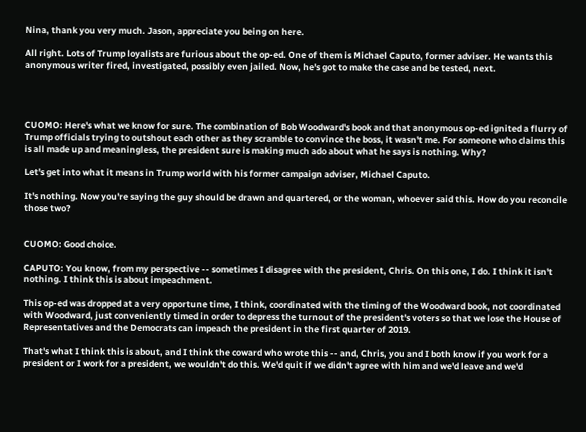Nina, thank you very much. Jason, appreciate you being on here.

All right. Lots of Trump loyalists are furious about the op-ed. One of them is Michael Caputo, former adviser. He wants this anonymous writer fired, investigated, possibly even jailed. Now, he's got to make the case and be tested, next.




CUOMO: Here's what we know for sure. The combination of Bob Woodward's book and that anonymous op-ed ignited a flurry of Trump officials trying to outshout each other as they scramble to convince the boss, it wasn't me. For someone who claims this is all made up and meaningless, the president sure is making much ado about what he says is nothing. Why?

Let's get into what it means in Trump world with his former campaign adviser, Michael Caputo.

It's nothing. Now you're saying the guy should be drawn and quartered, or the woman, whoever said this. How do you reconcile those two?


CUOMO: Good choice.

CAPUTO: You know, from my perspective -- sometimes I disagree with the president, Chris. On this one, I do. I think it isn't nothing. I think this is about impeachment.

This op-ed was dropped at a very opportune time, I think, coordinated with the timing of the Woodward book, not coordinated with Woodward, just conveniently timed in order to depress the turnout of the president's voters so that we lose the House of Representatives and the Democrats can impeach the president in the first quarter of 2019.

That's what I think this is about, and I think the coward who wrote this -- and, Chris, you and I both know if you work for a president or I work for a president, we wouldn't do this. We'd quit if we didn't agree with him and we'd leave and we'd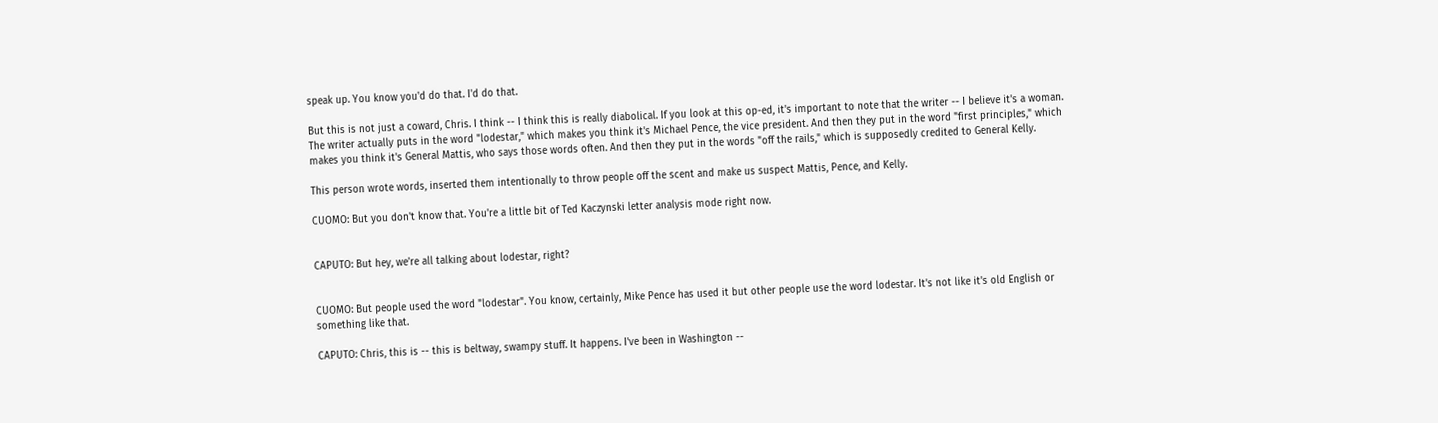speak up. You know you'd do that. I'd do that.

But this is not just a coward, Chris. I think -- I think this is really diabolical. If you look at this op-ed, it's important to note that the writer -- I believe it's a woman. The writer actually puts in the word "lodestar," which makes you think it's Michael Pence, the vice president. And then they put in the word "first principles," which makes you think it's General Mattis, who says those words often. And then they put in the words "off the rails," which is supposedly credited to General Kelly.

This person wrote words, inserted them intentionally to throw people off the scent and make us suspect Mattis, Pence, and Kelly.

CUOMO: But you don't know that. You're a little bit of Ted Kaczynski letter analysis mode right now.


CAPUTO: But hey, we're all talking about lodestar, right?


CUOMO: But people used the word "lodestar". You know, certainly, Mike Pence has used it but other people use the word lodestar. It's not like it's old English or something like that.

CAPUTO: Chris, this is -- this is beltway, swampy stuff. It happens. I've been in Washington --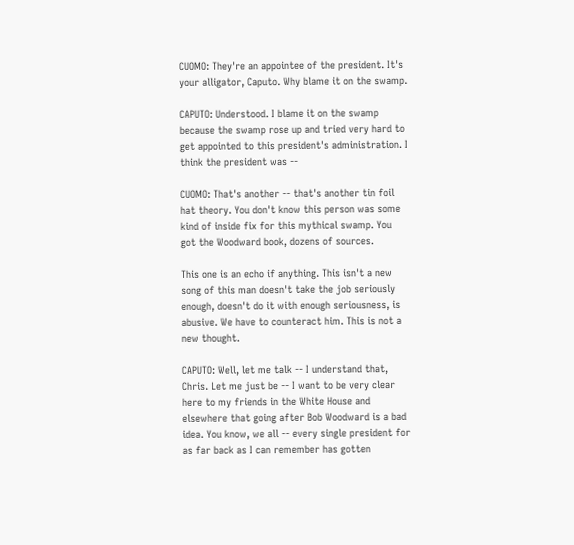CUOMO: They're an appointee of the president. It's your alligator, Caputo. Why blame it on the swamp.

CAPUTO: Understood. I blame it on the swamp because the swamp rose up and tried very hard to get appointed to this president's administration. I think the president was --

CUOMO: That's another -- that's another tin foil hat theory. You don't know this person was some kind of inside fix for this mythical swamp. You got the Woodward book, dozens of sources.

This one is an echo if anything. This isn't a new song of this man doesn't take the job seriously enough, doesn't do it with enough seriousness, is abusive. We have to counteract him. This is not a new thought.

CAPUTO: Well, let me talk -- I understand that, Chris. Let me just be -- I want to be very clear here to my friends in the White House and elsewhere that going after Bob Woodward is a bad idea. You know, we all -- every single president for as far back as I can remember has gotten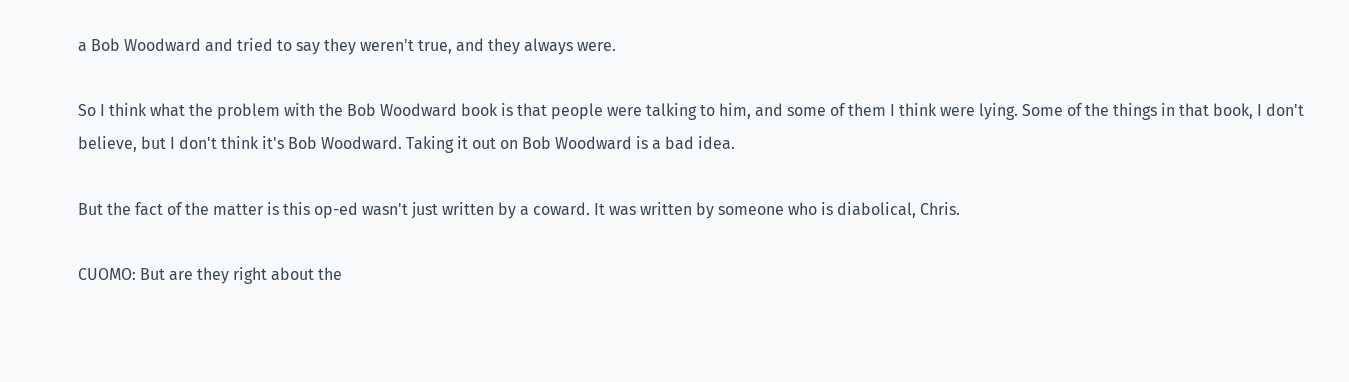a Bob Woodward and tried to say they weren't true, and they always were.

So I think what the problem with the Bob Woodward book is that people were talking to him, and some of them I think were lying. Some of the things in that book, I don't believe, but I don't think it's Bob Woodward. Taking it out on Bob Woodward is a bad idea.

But the fact of the matter is this op-ed wasn't just written by a coward. It was written by someone who is diabolical, Chris.

CUOMO: But are they right about the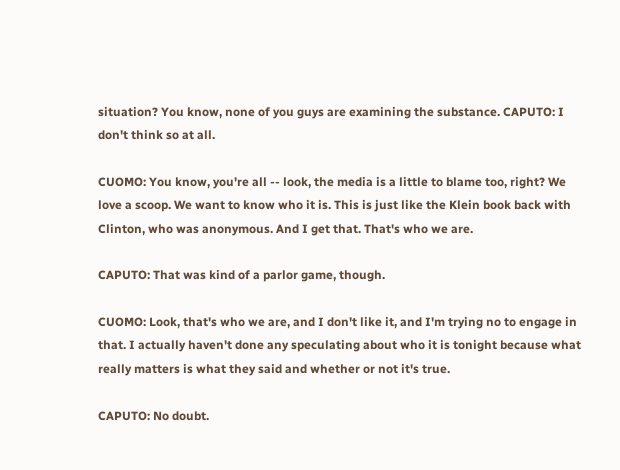situation? You know, none of you guys are examining the substance. CAPUTO: I don't think so at all.

CUOMO: You know, you're all -- look, the media is a little to blame too, right? We love a scoop. We want to know who it is. This is just like the Klein book back with Clinton, who was anonymous. And I get that. That's who we are.

CAPUTO: That was kind of a parlor game, though.

CUOMO: Look, that's who we are, and I don't like it, and I'm trying no to engage in that. I actually haven't done any speculating about who it is tonight because what really matters is what they said and whether or not it's true.

CAPUTO: No doubt.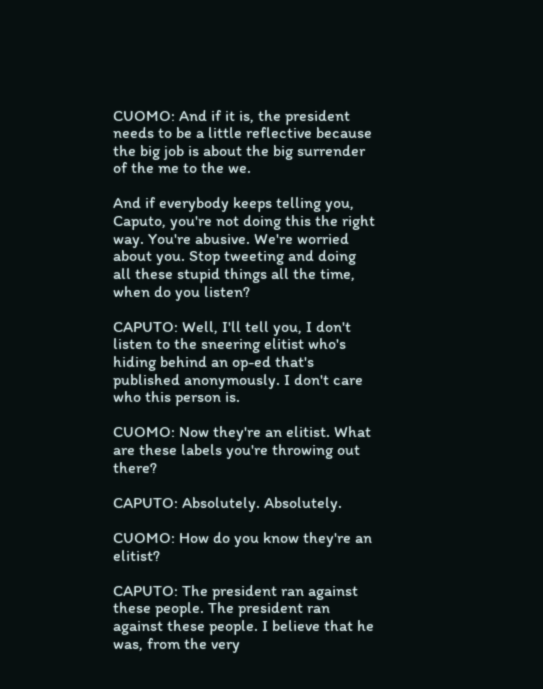CUOMO: And if it is, the president needs to be a little reflective because the big job is about the big surrender of the me to the we.

And if everybody keeps telling you, Caputo, you're not doing this the right way. You're abusive. We're worried about you. Stop tweeting and doing all these stupid things all the time, when do you listen?

CAPUTO: Well, I'll tell you, I don't listen to the sneering elitist who's hiding behind an op-ed that's published anonymously. I don't care who this person is.

CUOMO: Now they're an elitist. What are these labels you're throwing out there?

CAPUTO: Absolutely. Absolutely.

CUOMO: How do you know they're an elitist?

CAPUTO: The president ran against these people. The president ran against these people. I believe that he was, from the very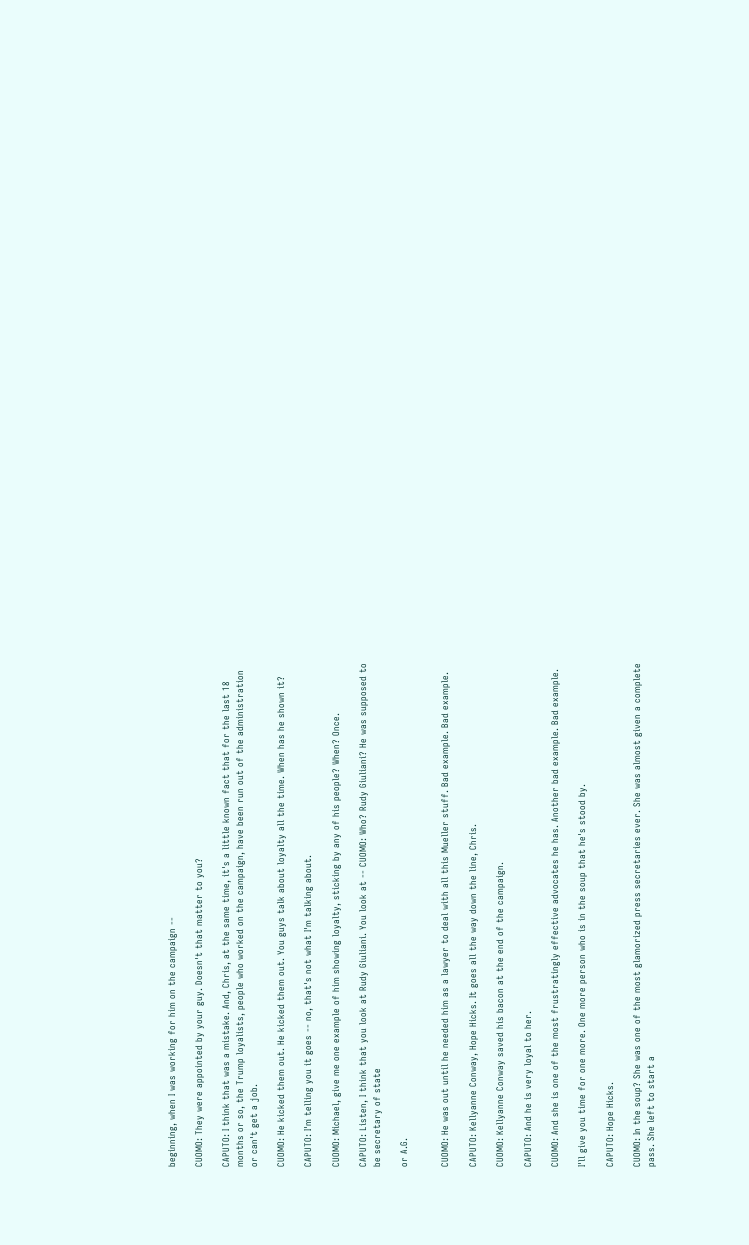beginning, when I was working for him on the campaign --

CUOMO: They were appointed by your guy. Doesn't that matter to you?

CAPUTO: I think that was a mistake. And, Chris, at the same time, it's a little known fact that for the last 18 months or so, the Trump loyalists, people who worked on the campaign, have been run out of the administration or can't get a job.

CUOMO: He kicked them out. He kicked them out. You guys talk about loyalty all the time. When has he shown it?

CAPUTO: I'm telling you it goes -- no, that's not what I'm talking about.

CUOMO: Michael, give me one example of him showing loyalty, sticking by any of his people? When? Once.

CAPUTO: Listen, I think that you look at Rudy Giuliani. You look at -- CUOMO: Who? Rudy Giuliani? He was supposed to be secretary of state

or A.G.


CUOMO: He was out until he needed him as a lawyer to deal with all this Mueller stuff. Bad example. Bad example.

CAPUTO: Kellyanne Conway, Hope Hicks. It goes all the way down the line, Chris.

CUOMO: Kellyanne Conway saved his bacon at the end of the campaign.

CAPUTO: And he is very loyal to her.

CUOMO: And she is one of the most frustratingly effective advocates he has. Another bad example. Bad example.

I'll give you time for one more. One more person who is in the soup that he's stood by.

CAPUTO: Hope Hicks.

CUOMO: In the soup? She was one of the most glamorized press secretaries ever. She was almost given a complete pass. She left to start a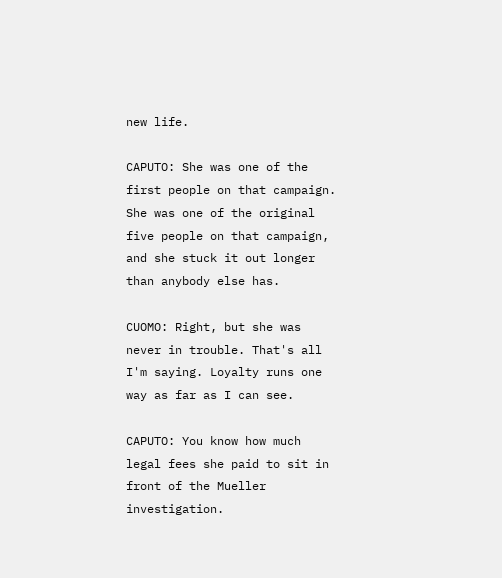new life.

CAPUTO: She was one of the first people on that campaign. She was one of the original five people on that campaign, and she stuck it out longer than anybody else has.

CUOMO: Right, but she was never in trouble. That's all I'm saying. Loyalty runs one way as far as I can see.

CAPUTO: You know how much legal fees she paid to sit in front of the Mueller investigation.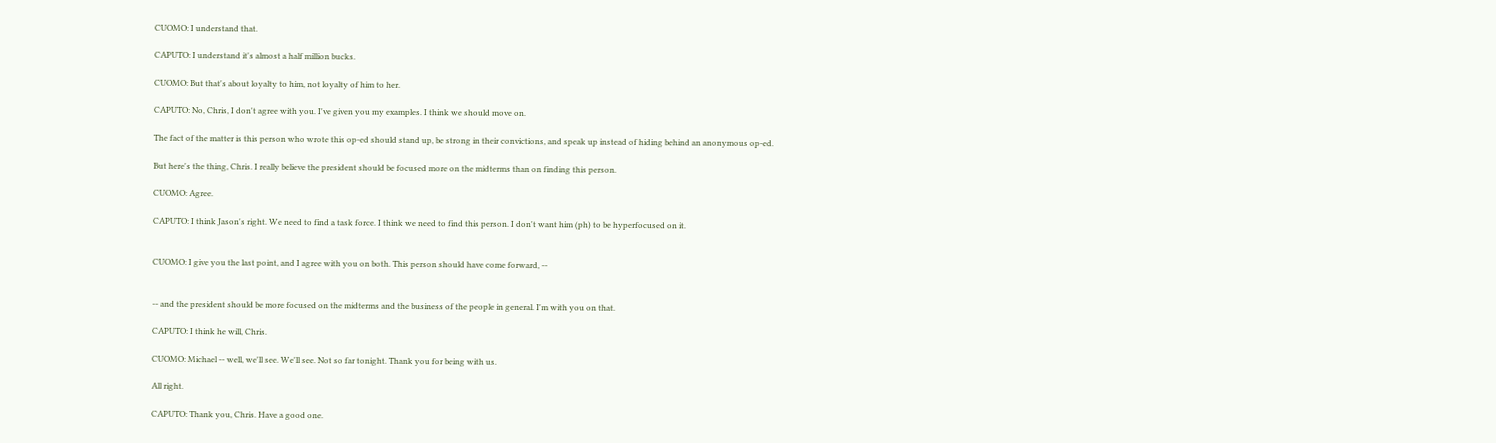CUOMO: I understand that.

CAPUTO: I understand it's almost a half million bucks.

CUOMO: But that's about loyalty to him, not loyalty of him to her.

CAPUTO: No, Chris, I don't agree with you. I've given you my examples. I think we should move on.

The fact of the matter is this person who wrote this op-ed should stand up, be strong in their convictions, and speak up instead of hiding behind an anonymous op-ed.

But here's the thing, Chris. I really believe the president should be focused more on the midterms than on finding this person.

CUOMO: Agree.

CAPUTO: I think Jason's right. We need to find a task force. I think we need to find this person. I don't want him (ph) to be hyperfocused on it.


CUOMO: I give you the last point, and I agree with you on both. This person should have come forward, --


-- and the president should be more focused on the midterms and the business of the people in general. I'm with you on that.

CAPUTO: I think he will, Chris.

CUOMO: Michael -- well, we'll see. We'll see. Not so far tonight. Thank you for being with us.

All right.

CAPUTO: Thank you, Chris. Have a good one.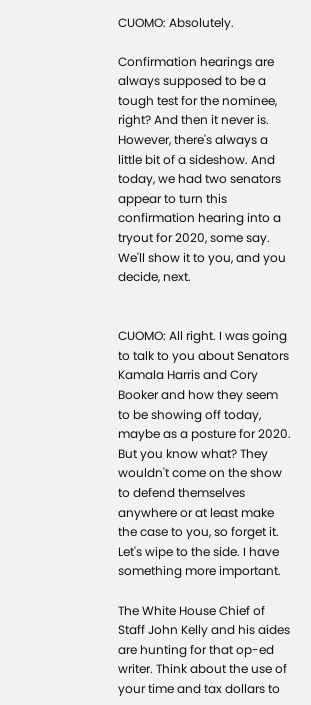CUOMO: Absolutely.

Confirmation hearings are always supposed to be a tough test for the nominee, right? And then it never is. However, there's always a little bit of a sideshow. And today, we had two senators appear to turn this confirmation hearing into a tryout for 2020, some say. We'll show it to you, and you decide, next.


CUOMO: All right. I was going to talk to you about Senators Kamala Harris and Cory Booker and how they seem to be showing off today, maybe as a posture for 2020. But you know what? They wouldn't come on the show to defend themselves anywhere or at least make the case to you, so forget it. Let's wipe to the side. I have something more important.

The White House Chief of Staff John Kelly and his aides are hunting for that op-ed writer. Think about the use of your time and tax dollars to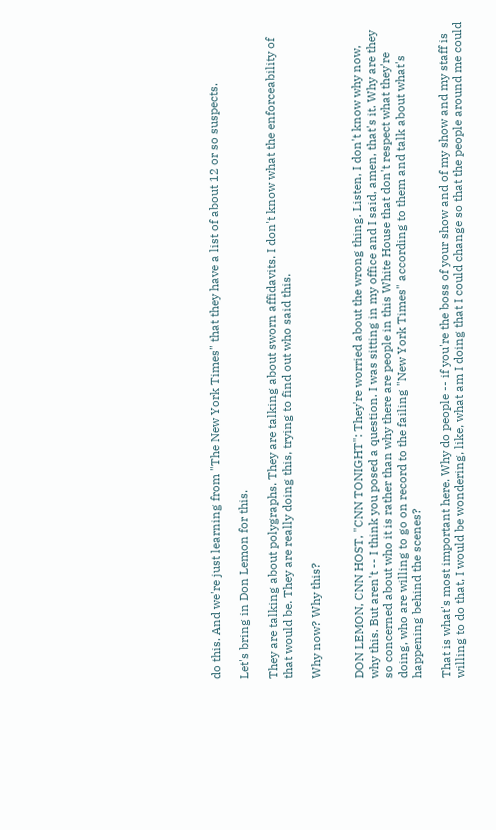do this. And we're just learning from "The New York Times" that they have a list of about 12 or so suspects.

Let's bring in Don Lemon for this.

They are talking about polygraphs. They are talking about sworn affidavits. I don't know what the enforceability of that would be. They are really doing this, trying to find out who said this.

Why now? Why this?


DON LEMON, CNN HOST, "CNN TONIGHT": They're worried about the wrong thing. Listen, I don't know why now, why this. But aren't -- I think you posed a question. I was sitting in my office and I said, amen, that's it. Why are they so concerned about who it is rather than why there are people in this White House that don't respect what they're doing, who are willing to go on record to the failing "New York Times" according to them and talk about what's happening behind the scenes?

That is what's most important here. Why do people -- if you're the boss of your show and of my show and my staff is willing to do that, I would be wondering, like, what am I doing that I could change so that the people around me could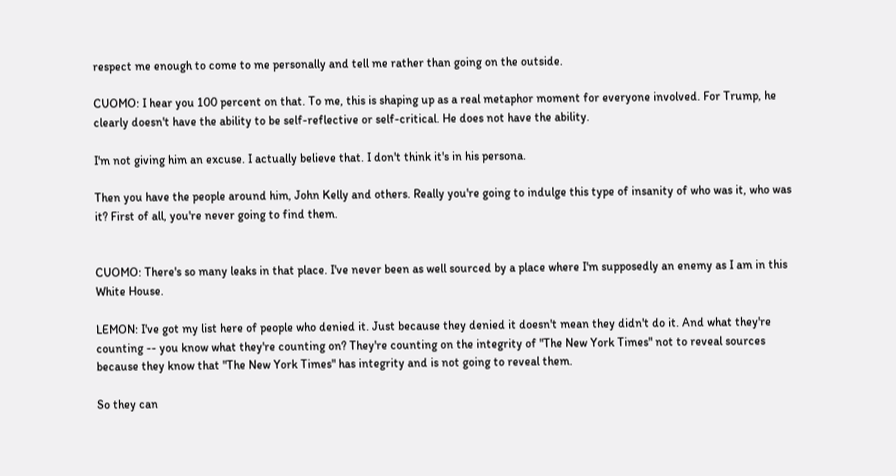respect me enough to come to me personally and tell me rather than going on the outside.

CUOMO: I hear you 100 percent on that. To me, this is shaping up as a real metaphor moment for everyone involved. For Trump, he clearly doesn't have the ability to be self-reflective or self-critical. He does not have the ability.

I'm not giving him an excuse. I actually believe that. I don't think it's in his persona.

Then you have the people around him, John Kelly and others. Really you're going to indulge this type of insanity of who was it, who was it? First of all, you're never going to find them.


CUOMO: There's so many leaks in that place. I've never been as well sourced by a place where I'm supposedly an enemy as I am in this White House.

LEMON: I've got my list here of people who denied it. Just because they denied it doesn't mean they didn't do it. And what they're counting -- you know what they're counting on? They're counting on the integrity of "The New York Times" not to reveal sources because they know that "The New York Times" has integrity and is not going to reveal them.

So they can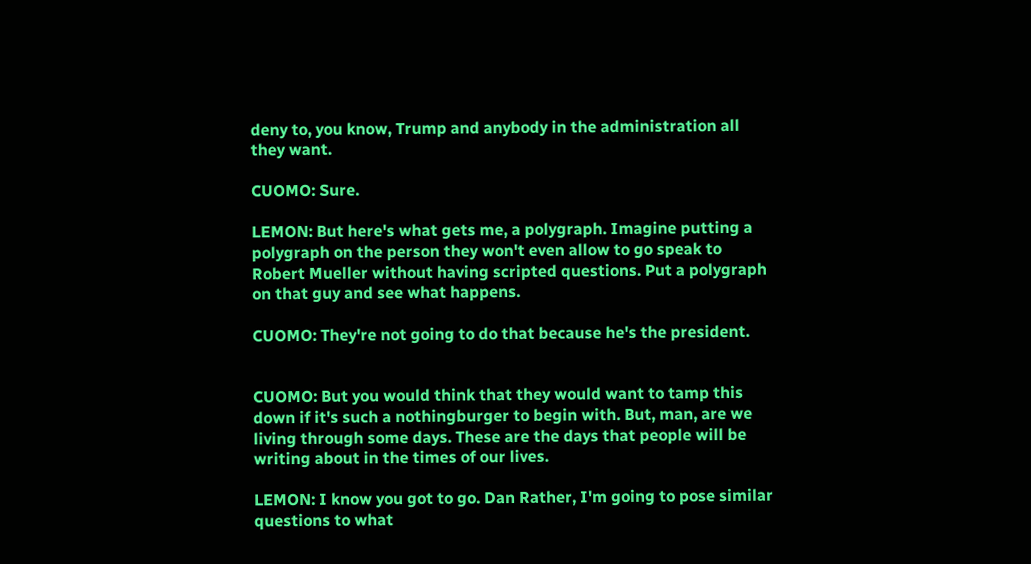deny to, you know, Trump and anybody in the administration all they want.

CUOMO: Sure.

LEMON: But here's what gets me, a polygraph. Imagine putting a polygraph on the person they won't even allow to go speak to Robert Mueller without having scripted questions. Put a polygraph on that guy and see what happens.

CUOMO: They're not going to do that because he's the president.


CUOMO: But you would think that they would want to tamp this down if it's such a nothingburger to begin with. But, man, are we living through some days. These are the days that people will be writing about in the times of our lives.

LEMON: I know you got to go. Dan Rather, I'm going to pose similar questions to what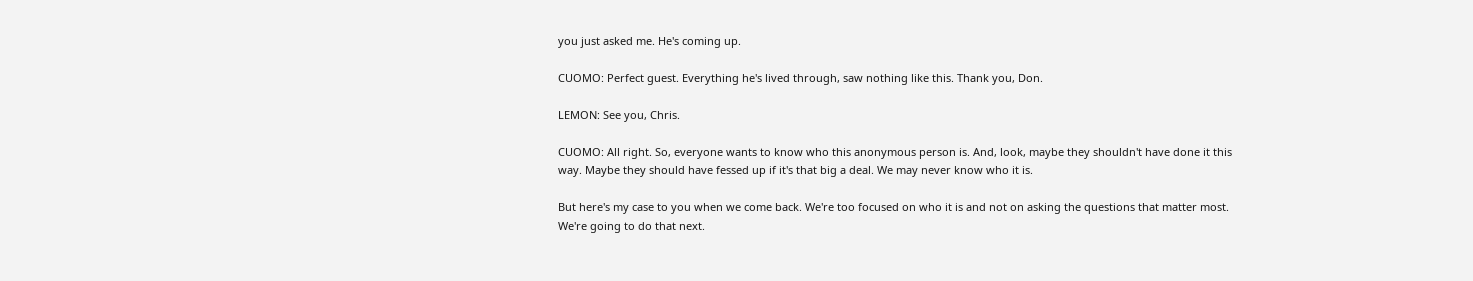you just asked me. He's coming up.

CUOMO: Perfect guest. Everything he's lived through, saw nothing like this. Thank you, Don.

LEMON: See you, Chris.

CUOMO: All right. So, everyone wants to know who this anonymous person is. And, look, maybe they shouldn't have done it this way. Maybe they should have fessed up if it's that big a deal. We may never know who it is.

But here's my case to you when we come back. We're too focused on who it is and not on asking the questions that matter most. We're going to do that next.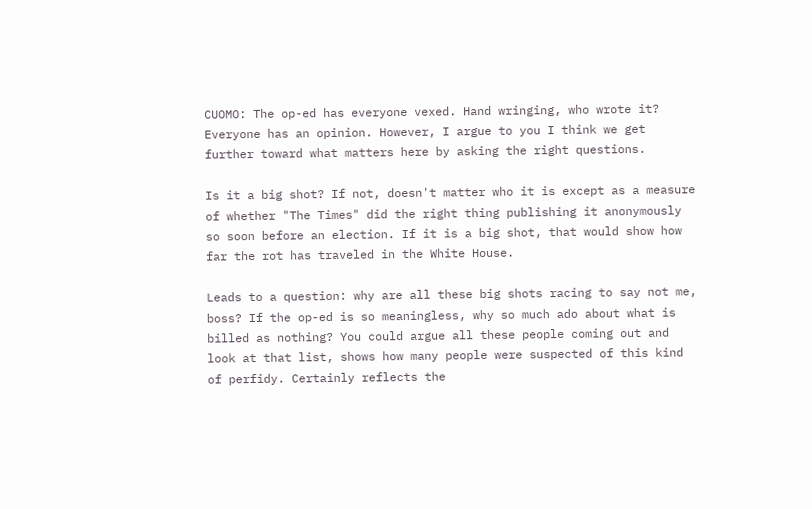CUOMO: The op-ed has everyone vexed. Hand wringing, who wrote it? Everyone has an opinion. However, I argue to you I think we get further toward what matters here by asking the right questions.

Is it a big shot? If not, doesn't matter who it is except as a measure of whether "The Times" did the right thing publishing it anonymously so soon before an election. If it is a big shot, that would show how far the rot has traveled in the White House.

Leads to a question: why are all these big shots racing to say not me, boss? If the op-ed is so meaningless, why so much ado about what is billed as nothing? You could argue all these people coming out and look at that list, shows how many people were suspected of this kind of perfidy. Certainly reflects the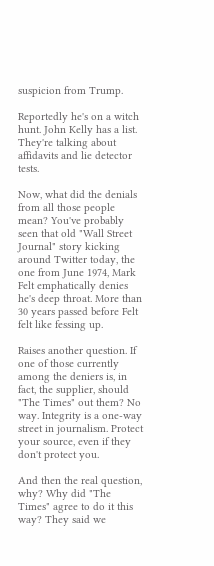suspicion from Trump.

Reportedly he's on a witch hunt. John Kelly has a list. They're talking about affidavits and lie detector tests.

Now, what did the denials from all those people mean? You've probably seen that old "Wall Street Journal" story kicking around Twitter today, the one from June 1974, Mark Felt emphatically denies he's deep throat. More than 30 years passed before Felt felt like fessing up.

Raises another question. If one of those currently among the deniers is, in fact, the supplier, should "The Times" out them? No way. Integrity is a one-way street in journalism. Protect your source, even if they don't protect you.

And then the real question, why? Why did "The Times" agree to do it this way? They said we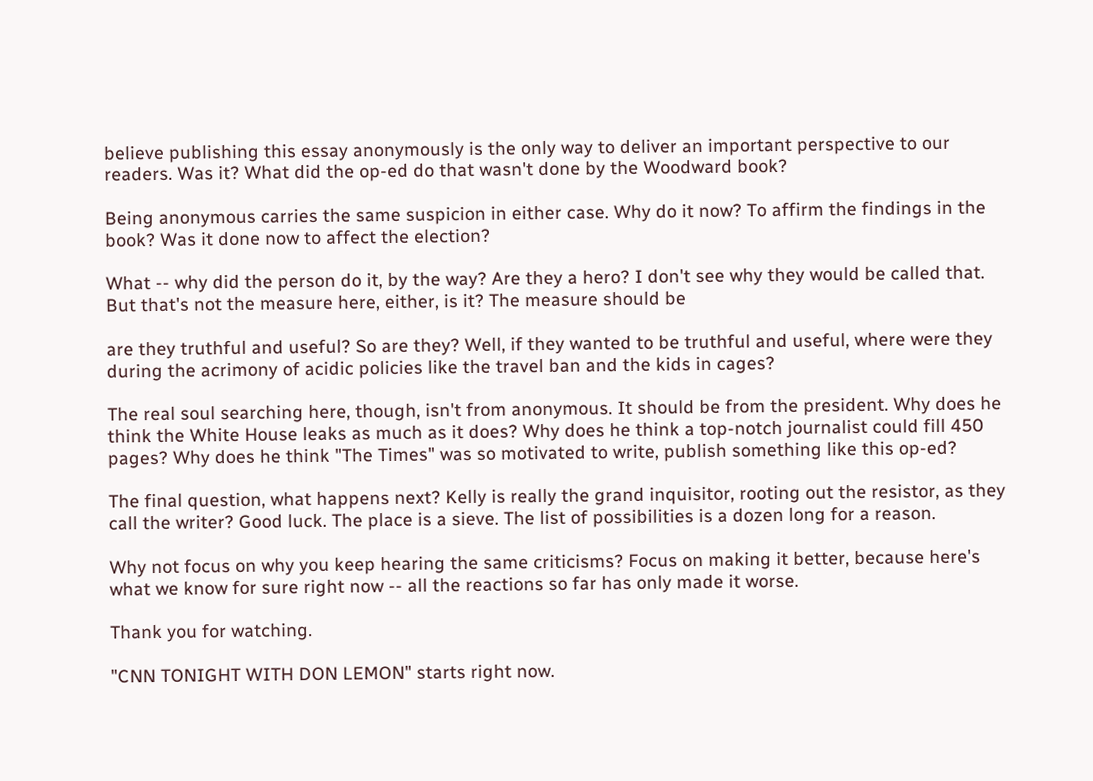believe publishing this essay anonymously is the only way to deliver an important perspective to our readers. Was it? What did the op-ed do that wasn't done by the Woodward book?

Being anonymous carries the same suspicion in either case. Why do it now? To affirm the findings in the book? Was it done now to affect the election?

What -- why did the person do it, by the way? Are they a hero? I don't see why they would be called that. But that's not the measure here, either, is it? The measure should be

are they truthful and useful? So are they? Well, if they wanted to be truthful and useful, where were they during the acrimony of acidic policies like the travel ban and the kids in cages?

The real soul searching here, though, isn't from anonymous. It should be from the president. Why does he think the White House leaks as much as it does? Why does he think a top-notch journalist could fill 450 pages? Why does he think "The Times" was so motivated to write, publish something like this op-ed?

The final question, what happens next? Kelly is really the grand inquisitor, rooting out the resistor, as they call the writer? Good luck. The place is a sieve. The list of possibilities is a dozen long for a reason.

Why not focus on why you keep hearing the same criticisms? Focus on making it better, because here's what we know for sure right now -- all the reactions so far has only made it worse.

Thank you for watching.

"CNN TONIGHT WITH DON LEMON" starts right now.